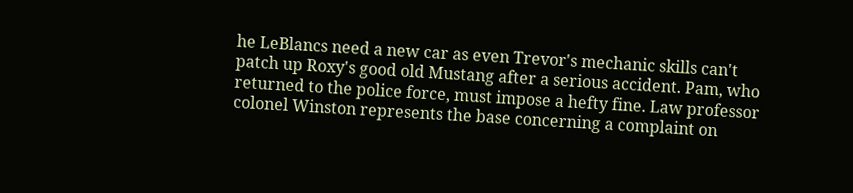he LeBlancs need a new car as even Trevor's mechanic skills can't patch up Roxy's good old Mustang after a serious accident. Pam, who returned to the police force, must impose a hefty fine. Law professor colonel Winston represents the base concerning a complaint on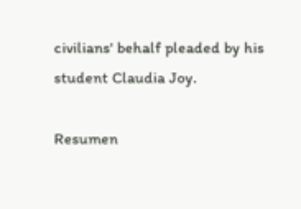civilians' behalf pleaded by his student Claudia Joy.

Resumen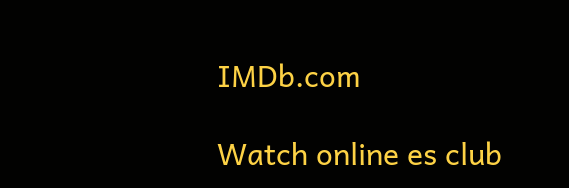IMDb.com

Watch online es club